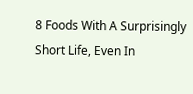8 Foods With A Surprisingly Short Life, Even In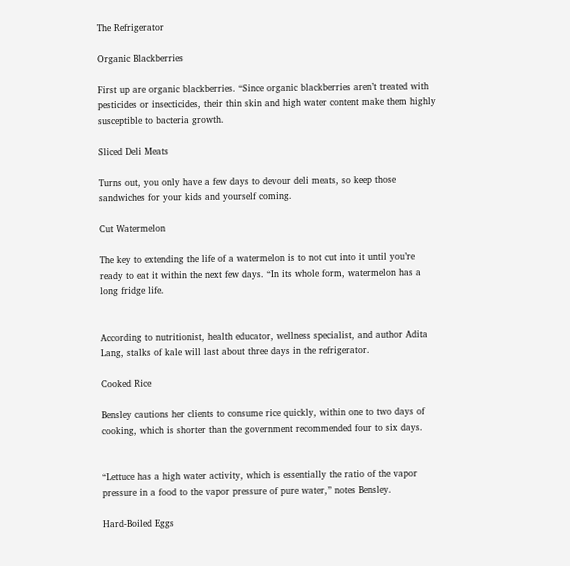The Refrigerator

Organic Blackberries

First up are organic blackberries. “Since organic blackberries aren’t treated with pesticides or insecticides, their thin skin and high water content make them highly susceptible to bacteria growth.

Sliced Deli Meats

Turns out, you only have a few days to devour deli meats, so keep those sandwiches for your kids and yourself coming.

Cut Watermelon

The key to extending the life of a watermelon is to not cut into it until you’re ready to eat it within the next few days. “In its whole form, watermelon has a long fridge life.


According to nutritionist, health educator, wellness specialist, and author Adita Lang, stalks of kale will last about three days in the refrigerator.

Cooked Rice

Bensley cautions her clients to consume rice quickly, within one to two days of cooking, which is shorter than the government recommended four to six days.


“Lettuce has a high water activity, which is essentially the ratio of the vapor pressure in a food to the vapor pressure of pure water,” notes Bensley.

Hard-Boiled Eggs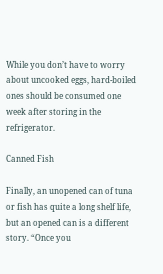While you don’t have to worry about uncooked eggs, hard-boiled ones should be consumed one week after storing in the refrigerator.

Canned Fish

Finally, an unopened can of tuna or fish has quite a long shelf life, but an opened can is a different story. “Once you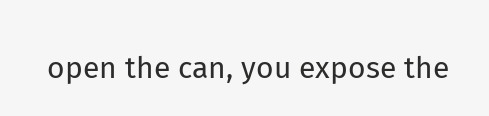open the can, you expose the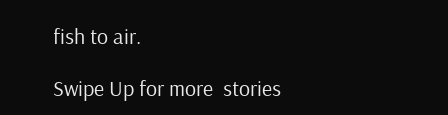fish to air.

Swipe Up for more  stories